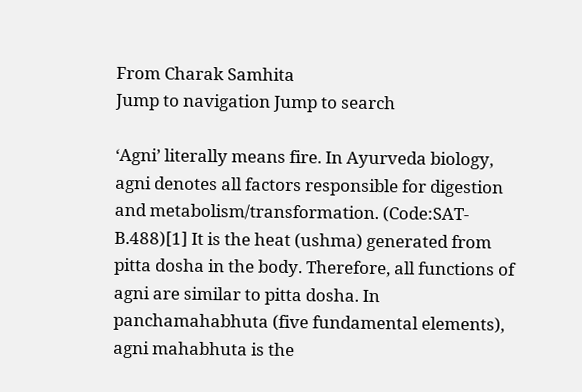From Charak Samhita
Jump to navigation Jump to search

‘Agni’ literally means fire. In Ayurveda biology, agni denotes all factors responsible for digestion and metabolism/transformation. (Code:SAT-B.488)[1] It is the heat (ushma) generated from pitta dosha in the body. Therefore, all functions of agni are similar to pitta dosha. In panchamahabhuta (five fundamental elements), agni mahabhuta is the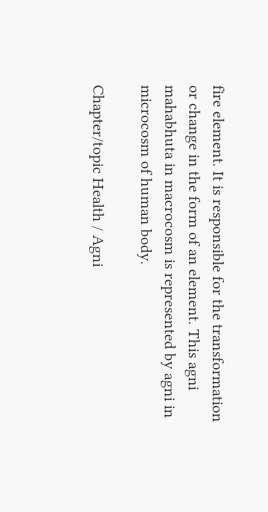fire element. It is responsible for the transformation or change in the form of an element. This agni mahabhuta in macrocosm is represented by agni in microcosm of human body.

Chapter/topic Health / Agni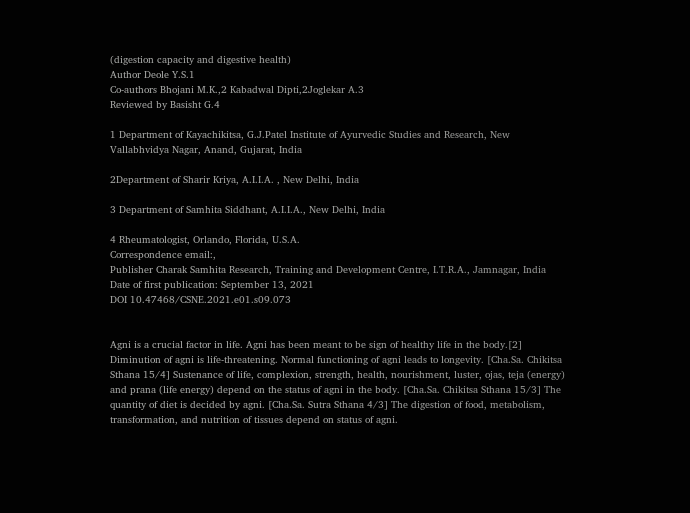(digestion capacity and digestive health)
Author Deole Y.S.1
Co-authors Bhojani M.K.,2 Kabadwal Dipti,2Joglekar A.3
Reviewed by Basisht G.4

1 Department of Kayachikitsa, G.J.Patel Institute of Ayurvedic Studies and Research, New Vallabhvidya Nagar, Anand, Gujarat, India

2Department of Sharir Kriya, A.I.I.A. , New Delhi, India

3 Department of Samhita Siddhant, A.I.I.A., New Delhi, India

4 Rheumatologist, Orlando, Florida, U.S.A.
Correspondence email:,
Publisher Charak Samhita Research, Training and Development Centre, I.T.R.A., Jamnagar, India
Date of first publication: September 13, 2021
DOI 10.47468/CSNE.2021.e01.s09.073


Agni is a crucial factor in life. Agni has been meant to be sign of healthy life in the body.[2] Diminution of agni is life-threatening. Normal functioning of agni leads to longevity. [Cha.Sa. Chikitsa Sthana 15/4] Sustenance of life, complexion, strength, health, nourishment, luster, ojas, teja (energy) and prana (life energy) depend on the status of agni in the body. [Cha.Sa. Chikitsa Sthana 15/3] The quantity of diet is decided by agni. [Cha.Sa. Sutra Sthana 4/3] The digestion of food, metabolism, transformation, and nutrition of tissues depend on status of agni.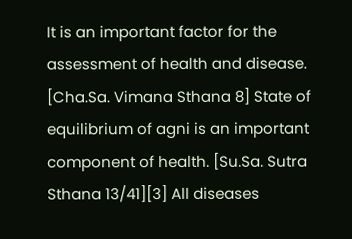It is an important factor for the assessment of health and disease. [Cha.Sa. Vimana Sthana 8] State of equilibrium of agni is an important component of health. [Su.Sa. Sutra Sthana 13/41][3] All diseases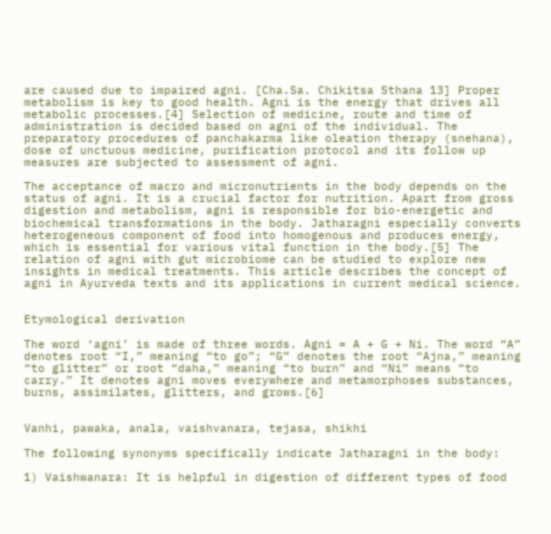are caused due to impaired agni. [Cha.Sa. Chikitsa Sthana 13] Proper metabolism is key to good health. Agni is the energy that drives all metabolic processes.[4] Selection of medicine, route and time of administration is decided based on agni of the individual. The preparatory procedures of panchakarma like oleation therapy (snehana), dose of unctuous medicine, purification protocol and its follow up measures are subjected to assessment of agni.

The acceptance of macro and micronutrients in the body depends on the status of agni. It is a crucial factor for nutrition. Apart from gross digestion and metabolism, agni is responsible for bio-energetic and biochemical transformations in the body. Jatharagni especially converts heterogeneous component of food into homogenous and produces energy, which is essential for various vital function in the body.[5] The relation of agni with gut microbiome can be studied to explore new insights in medical treatments. This article describes the concept of agni in Ayurveda texts and its applications in current medical science.


Etymological derivation

The word ‘agni’ is made of three words. Agni = A + G + Ni. The word “A” denotes root “I,” meaning “to go”; “G” denotes the root “Ajna,” meaning “to glitter” or root “daha,” meaning “to burn” and “Ni” means “to carry.” It denotes agni moves everywhere and metamorphoses substances, burns, assimilates, glitters, and grows.[6]


Vanhi, pawaka, anala, vaishvanara, tejasa, shikhi

The following synonyms specifically indicate Jatharagni in the body:

1) Vaishwanara: It is helpful in digestion of different types of food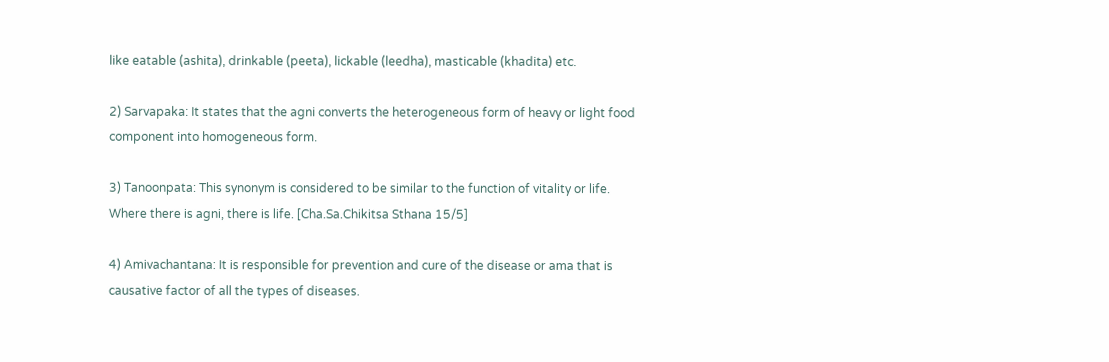like eatable (ashita), drinkable (peeta), lickable (leedha), masticable (khadita) etc.

2) Sarvapaka: It states that the agni converts the heterogeneous form of heavy or light food component into homogeneous form.

3) Tanoonpata: This synonym is considered to be similar to the function of vitality or life. Where there is agni, there is life. [Cha.Sa.Chikitsa Sthana 15/5]

4) Amivachantana: It is responsible for prevention and cure of the disease or ama that is causative factor of all the types of diseases.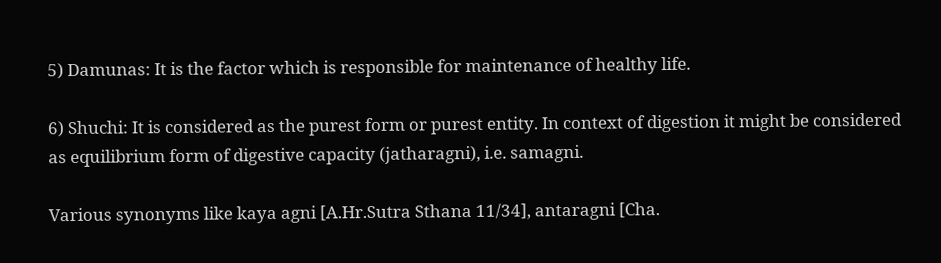5) Damunas: It is the factor which is responsible for maintenance of healthy life.

6) Shuchi: It is considered as the purest form or purest entity. In context of digestion it might be considered as equilibrium form of digestive capacity (jatharagni), i.e. samagni.

Various synonyms like kaya agni [A.Hr.Sutra Sthana 11/34], antaragni [Cha.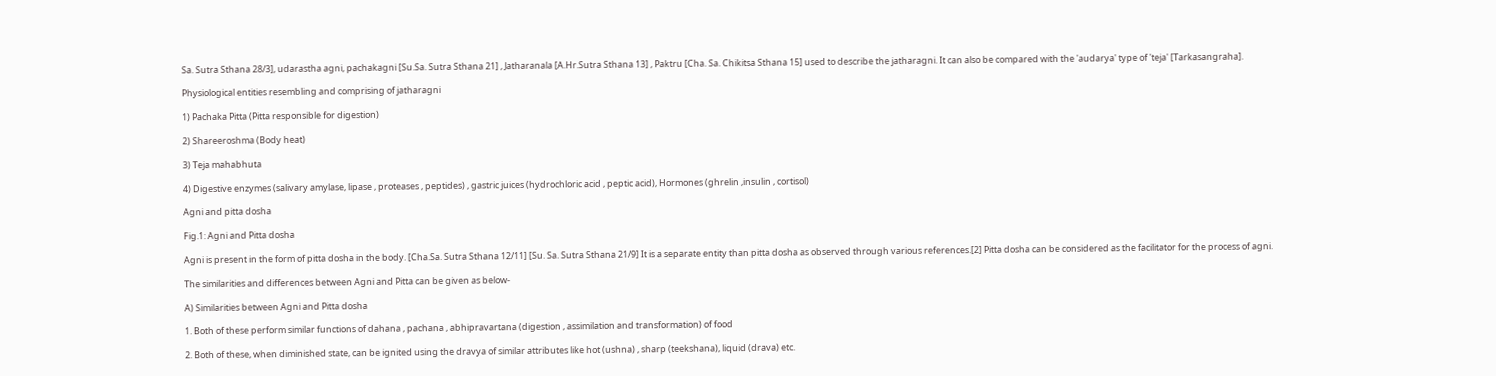Sa. Sutra Sthana 28/3], udarastha agni, pachakagni [Su.Sa. Sutra Sthana 21] , Jatharanala [A.Hr.Sutra Sthana 13] , Paktru [Cha. Sa. Chikitsa Sthana 15] used to describe the jatharagni. It can also be compared with the 'audarya' type of 'teja' [Tarkasangraha].

Physiological entities resembling and comprising of jatharagni

1) Pachaka Pitta (Pitta responsible for digestion)

2) Shareeroshma (Body heat)

3) Teja mahabhuta

4) Digestive enzymes (salivary amylase, lipase , proteases , peptides) , gastric juices (hydrochloric acid , peptic acid), Hormones (ghrelin ,insulin , cortisol)

Agni and pitta dosha

Fig.1: Agni and Pitta dosha

Agni is present in the form of pitta dosha in the body. [Cha.Sa. Sutra Sthana 12/11] [Su. Sa. Sutra Sthana 21/9] It is a separate entity than pitta dosha as observed through various references.[2] Pitta dosha can be considered as the facilitator for the process of agni.

The similarities and differences between Agni and Pitta can be given as below-

A) Similarities between Agni and Pitta dosha

1. Both of these perform similar functions of dahana , pachana , abhipravartana (digestion , assimilation and transformation) of food

2. Both of these, when diminished state, can be ignited using the dravya of similar attributes like hot (ushna) , sharp (teekshana), liquid (drava) etc.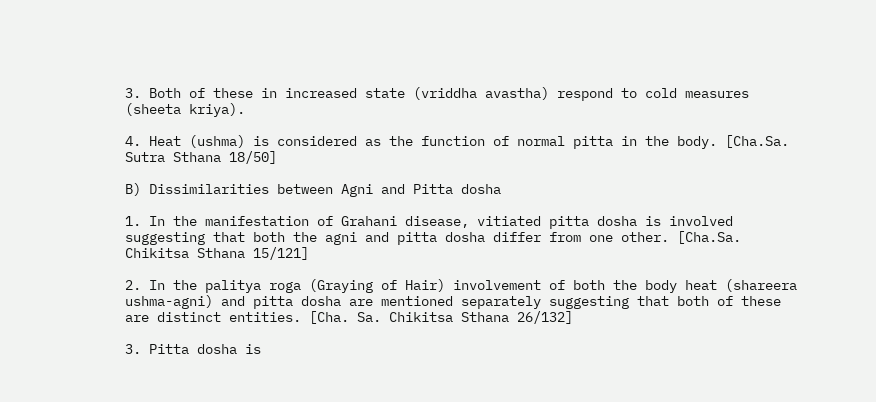3. Both of these in increased state (vriddha avastha) respond to cold measures (sheeta kriya).

4. Heat (ushma) is considered as the function of normal pitta in the body. [Cha.Sa. Sutra Sthana 18/50]

B) Dissimilarities between Agni and Pitta dosha

1. In the manifestation of Grahani disease, vitiated pitta dosha is involved suggesting that both the agni and pitta dosha differ from one other. [Cha.Sa. Chikitsa Sthana 15/121]

2. In the palitya roga (Graying of Hair) involvement of both the body heat (shareera ushma-agni) and pitta dosha are mentioned separately suggesting that both of these are distinct entities. [Cha. Sa. Chikitsa Sthana 26/132]

3. Pitta dosha is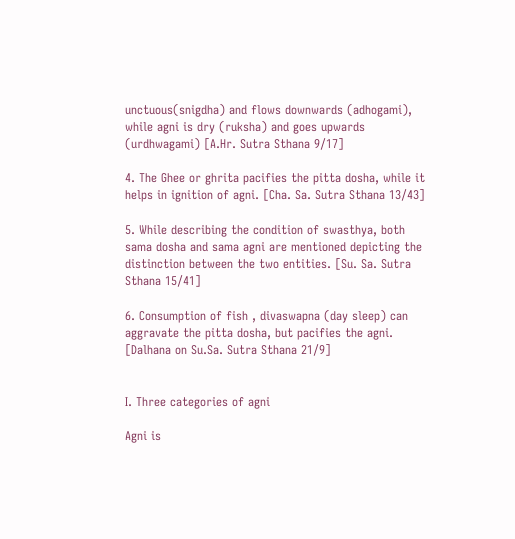unctuous(snigdha) and flows downwards (adhogami), while agni is dry (ruksha) and goes upwards (urdhwagami) [A.Hr. Sutra Sthana 9/17]

4. The Ghee or ghrita pacifies the pitta dosha, while it helps in ignition of agni. [Cha. Sa. Sutra Sthana 13/43]

5. While describing the condition of swasthya, both sama dosha and sama agni are mentioned depicting the distinction between the two entities. [Su. Sa. Sutra Sthana 15/41]

6. Consumption of fish , divaswapna (day sleep) can aggravate the pitta dosha, but pacifies the agni. [Dalhana on Su.Sa. Sutra Sthana 21/9]


I. Three categories of agni

Agni is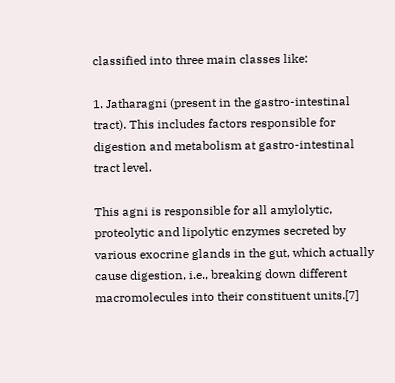classified into three main classes like:

1. Jatharagni (present in the gastro-intestinal tract). This includes factors responsible for digestion and metabolism at gastro-intestinal tract level.

This agni is responsible for all amylolytic, proteolytic and lipolytic enzymes secreted by various exocrine glands in the gut, which actually cause digestion, i.e., breaking down different macromolecules into their constituent units.[7]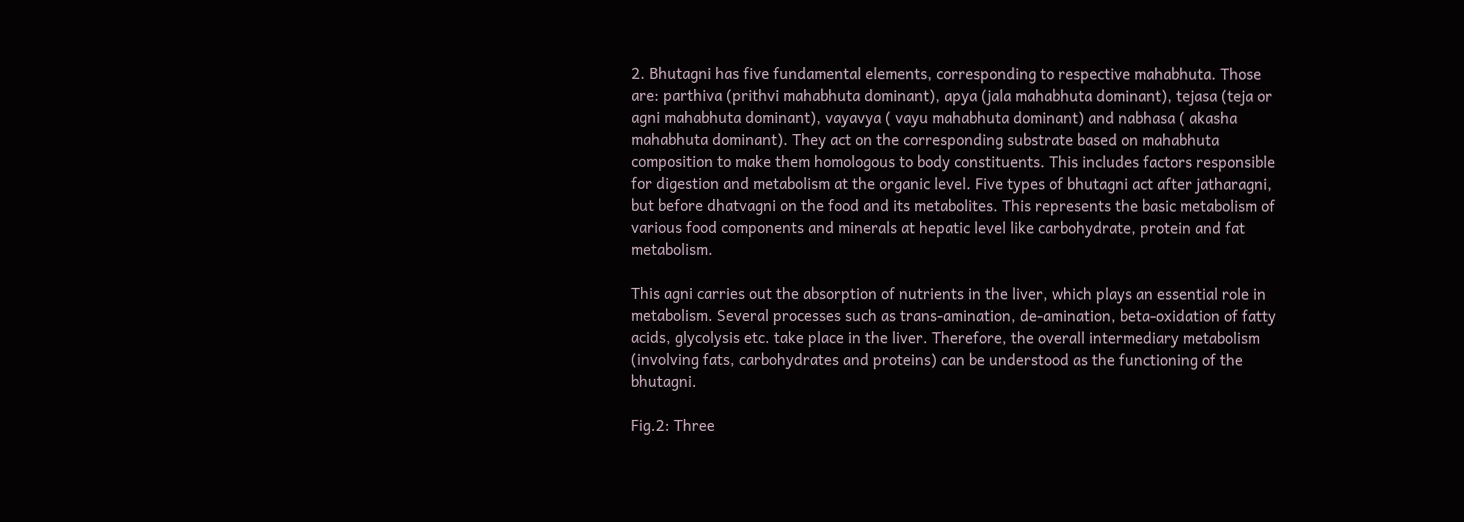2. Bhutagni has five fundamental elements, corresponding to respective mahabhuta. Those are: parthiva (prithvi mahabhuta dominant), apya (jala mahabhuta dominant), tejasa (teja or agni mahabhuta dominant), vayavya ( vayu mahabhuta dominant) and nabhasa ( akasha mahabhuta dominant). They act on the corresponding substrate based on mahabhuta composition to make them homologous to body constituents. This includes factors responsible for digestion and metabolism at the organic level. Five types of bhutagni act after jatharagni, but before dhatvagni on the food and its metabolites. This represents the basic metabolism of various food components and minerals at hepatic level like carbohydrate, protein and fat metabolism.

This agni carries out the absorption of nutrients in the liver, which plays an essential role in metabolism. Several processes such as trans-amination, de-amination, beta-oxidation of fatty acids, glycolysis etc. take place in the liver. Therefore, the overall intermediary metabolism (involving fats, carbohydrates and proteins) can be understood as the functioning of the bhutagni.

Fig.2: Three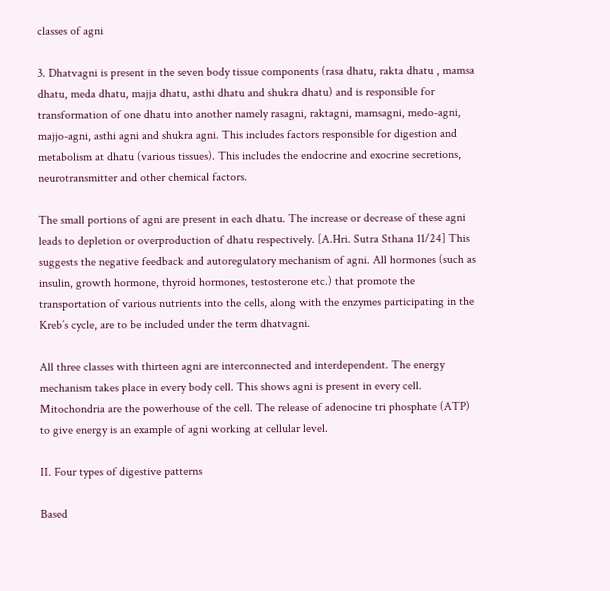classes of agni

3. Dhatvagni is present in the seven body tissue components (rasa dhatu, rakta dhatu , mamsa dhatu, meda dhatu, majja dhatu, asthi dhatu and shukra dhatu) and is responsible for transformation of one dhatu into another namely rasagni, raktagni, mamsagni, medo-agni, majjo-agni, asthi agni and shukra agni. This includes factors responsible for digestion and metabolism at dhatu (various tissues). This includes the endocrine and exocrine secretions, neurotransmitter and other chemical factors.

The small portions of agni are present in each dhatu. The increase or decrease of these agni leads to depletion or overproduction of dhatu respectively. [A.Hri. Sutra Sthana 11/24] This suggests the negative feedback and autoregulatory mechanism of agni. All hormones (such as insulin, growth hormone, thyroid hormones, testosterone etc.) that promote the transportation of various nutrients into the cells, along with the enzymes participating in the Kreb’s cycle, are to be included under the term dhatvagni.

All three classes with thirteen agni are interconnected and interdependent. The energy mechanism takes place in every body cell. This shows agni is present in every cell. Mitochondria are the powerhouse of the cell. The release of adenocine tri phosphate (ATP) to give energy is an example of agni working at cellular level.

II. Four types of digestive patterns

Based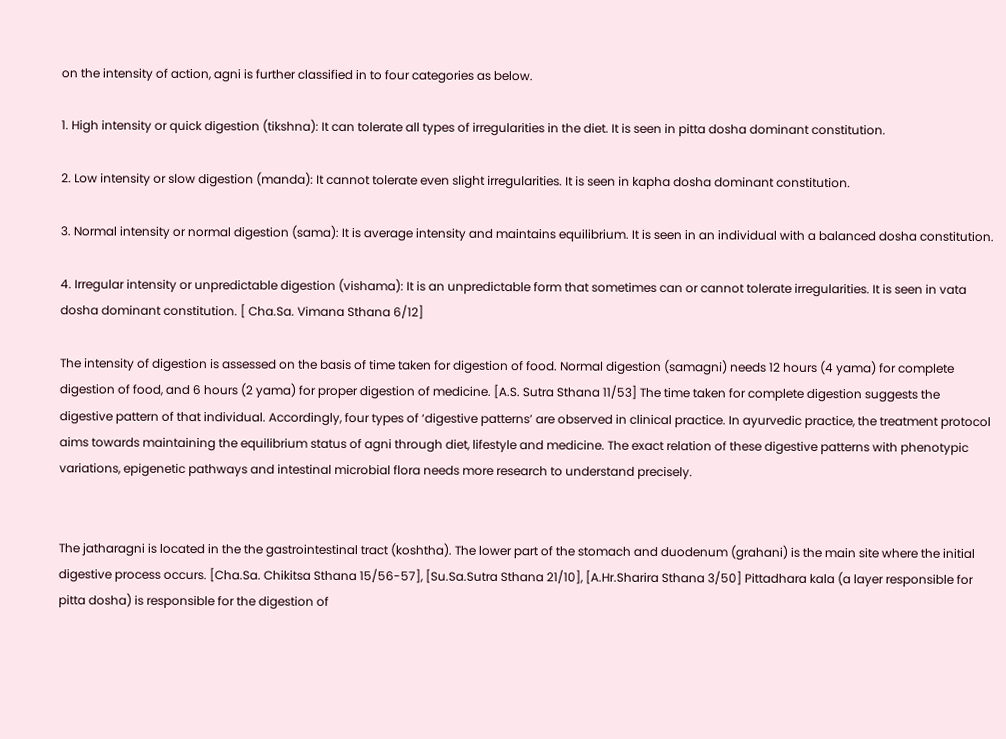on the intensity of action, agni is further classified in to four categories as below.

1. High intensity or quick digestion (tikshna): It can tolerate all types of irregularities in the diet. It is seen in pitta dosha dominant constitution.

2. Low intensity or slow digestion (manda): It cannot tolerate even slight irregularities. It is seen in kapha dosha dominant constitution.

3. Normal intensity or normal digestion (sama): It is average intensity and maintains equilibrium. It is seen in an individual with a balanced dosha constitution.

4. Irregular intensity or unpredictable digestion (vishama): It is an unpredictable form that sometimes can or cannot tolerate irregularities. It is seen in vata dosha dominant constitution. [ Cha.Sa. Vimana Sthana 6/12]

The intensity of digestion is assessed on the basis of time taken for digestion of food. Normal digestion (samagni) needs 12 hours (4 yama) for complete digestion of food, and 6 hours (2 yama) for proper digestion of medicine. [A.S. Sutra Sthana 11/53] The time taken for complete digestion suggests the digestive pattern of that individual. Accordingly, four types of ‘digestive patterns’ are observed in clinical practice. In ayurvedic practice, the treatment protocol aims towards maintaining the equilibrium status of agni through diet, lifestyle and medicine. The exact relation of these digestive patterns with phenotypic variations, epigenetic pathways and intestinal microbial flora needs more research to understand precisely.


The jatharagni is located in the the gastrointestinal tract (koshtha). The lower part of the stomach and duodenum (grahani) is the main site where the initial digestive process occurs. [Cha.Sa. Chikitsa Sthana 15/56-57], [Su.Sa.Sutra Sthana 21/10], [A.Hr.Sharira Sthana 3/50] Pittadhara kala (a layer responsible for pitta dosha) is responsible for the digestion of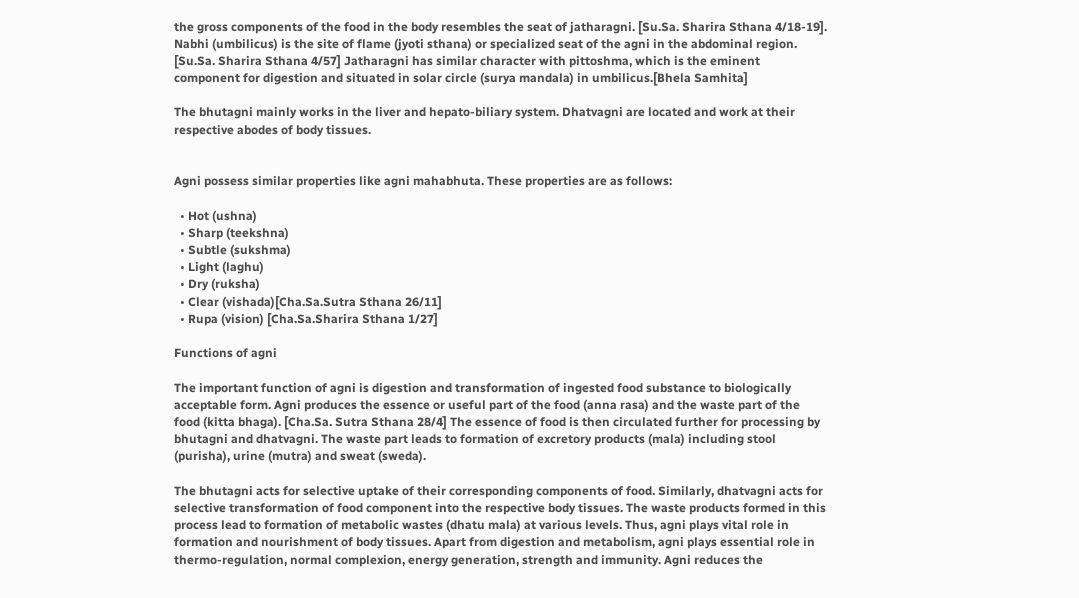the gross components of the food in the body resembles the seat of jatharagni. [Su.Sa. Sharira Sthana 4/18-19]. Nabhi (umbilicus) is the site of flame (jyoti sthana) or specialized seat of the agni in the abdominal region. [Su.Sa. Sharira Sthana 4/57] Jatharagni has similar character with pittoshma, which is the eminent component for digestion and situated in solar circle (surya mandala) in umbilicus.[Bhela Samhita]

The bhutagni mainly works in the liver and hepato-biliary system. Dhatvagni are located and work at their respective abodes of body tissues.


Agni possess similar properties like agni mahabhuta. These properties are as follows:

  • Hot (ushna)
  • Sharp (teekshna)
  • Subtle (sukshma)
  • Light (laghu)
  • Dry (ruksha)
  • Clear (vishada)[Cha.Sa.Sutra Sthana 26/11]
  • Rupa (vision) [Cha.Sa.Sharira Sthana 1/27]

Functions of agni

The important function of agni is digestion and transformation of ingested food substance to biologically acceptable form. Agni produces the essence or useful part of the food (anna rasa) and the waste part of the food (kitta bhaga). [Cha.Sa. Sutra Sthana 28/4] The essence of food is then circulated further for processing by bhutagni and dhatvagni. The waste part leads to formation of excretory products (mala) including stool (purisha), urine (mutra) and sweat (sweda).

The bhutagni acts for selective uptake of their corresponding components of food. Similarly, dhatvagni acts for selective transformation of food component into the respective body tissues. The waste products formed in this process lead to formation of metabolic wastes (dhatu mala) at various levels. Thus, agni plays vital role in formation and nourishment of body tissues. Apart from digestion and metabolism, agni plays essential role in thermo-regulation, normal complexion, energy generation, strength and immunity. Agni reduces the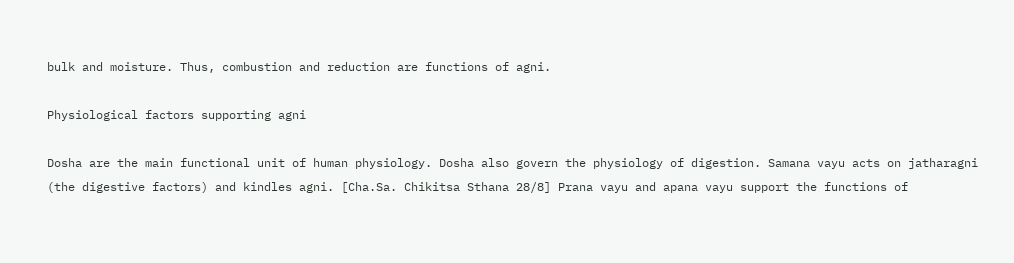bulk and moisture. Thus, combustion and reduction are functions of agni.

Physiological factors supporting agni

Dosha are the main functional unit of human physiology. Dosha also govern the physiology of digestion. Samana vayu acts on jatharagni (the digestive factors) and kindles agni. [Cha.Sa. Chikitsa Sthana 28/8] Prana vayu and apana vayu support the functions of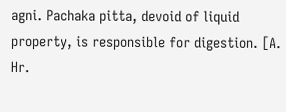agni. Pachaka pitta, devoid of liquid property, is responsible for digestion. [A. Hr.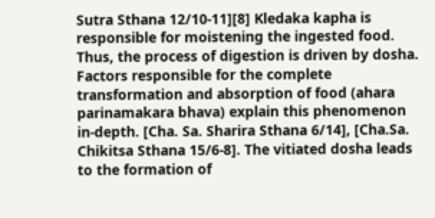Sutra Sthana 12/10-11][8] Kledaka kapha is responsible for moistening the ingested food. Thus, the process of digestion is driven by dosha. Factors responsible for the complete transformation and absorption of food (ahara parinamakara bhava) explain this phenomenon in-depth. [Cha. Sa. Sharira Sthana 6/14], [Cha.Sa. Chikitsa Sthana 15/6-8]. The vitiated dosha leads to the formation of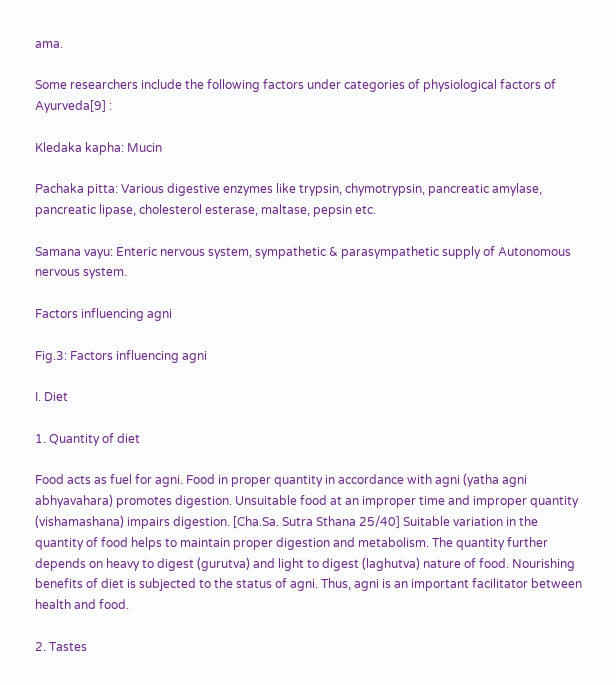ama.

Some researchers include the following factors under categories of physiological factors of Ayurveda[9] :

Kledaka kapha: Mucin

Pachaka pitta: Various digestive enzymes like trypsin, chymotrypsin, pancreatic amylase, pancreatic lipase, cholesterol esterase, maltase, pepsin etc.

Samana vayu: Enteric nervous system, sympathetic & parasympathetic supply of Autonomous nervous system.

Factors influencing agni

Fig.3: Factors influencing agni

I. Diet

1. Quantity of diet

Food acts as fuel for agni. Food in proper quantity in accordance with agni (yatha agni abhyavahara) promotes digestion. Unsuitable food at an improper time and improper quantity (vishamashana) impairs digestion. [Cha.Sa. Sutra Sthana 25/40] Suitable variation in the quantity of food helps to maintain proper digestion and metabolism. The quantity further depends on heavy to digest (gurutva) and light to digest (laghutva) nature of food. Nourishing benefits of diet is subjected to the status of agni. Thus, agni is an important facilitator between health and food.

2. Tastes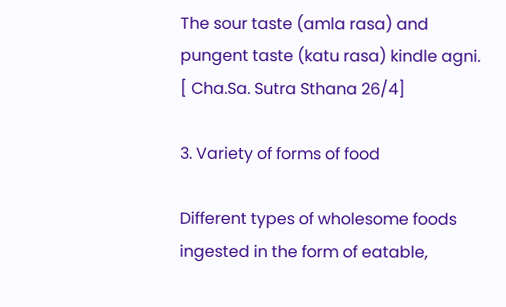The sour taste (amla rasa) and pungent taste (katu rasa) kindle agni. [ Cha.Sa. Sutra Sthana 26/4]

3. Variety of forms of food

Different types of wholesome foods ingested in the form of eatable,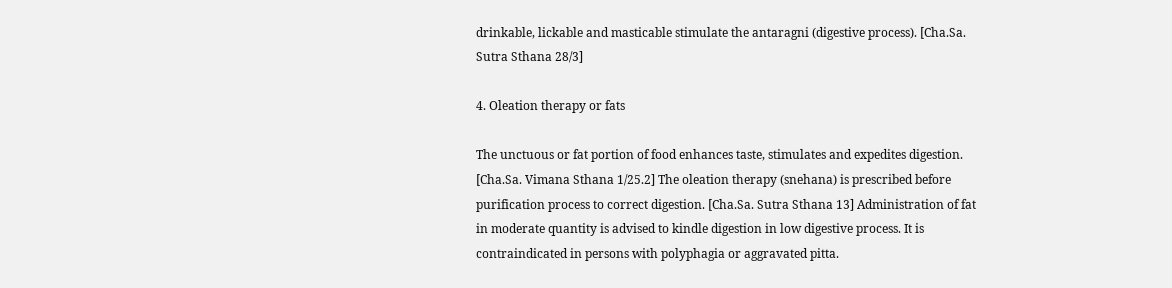drinkable, lickable and masticable stimulate the antaragni (digestive process). [Cha.Sa. Sutra Sthana 28/3]

4. Oleation therapy or fats

The unctuous or fat portion of food enhances taste, stimulates and expedites digestion. [Cha.Sa. Vimana Sthana 1/25.2] The oleation therapy (snehana) is prescribed before purification process to correct digestion. [Cha.Sa. Sutra Sthana 13] Administration of fat in moderate quantity is advised to kindle digestion in low digestive process. It is contraindicated in persons with polyphagia or aggravated pitta.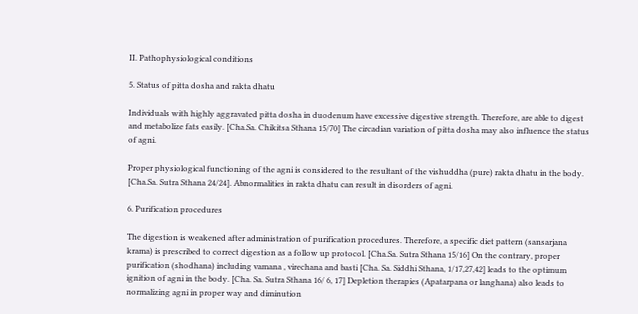II. Pathophysiological conditions

5. Status of pitta dosha and rakta dhatu

Individuals with highly aggravated pitta dosha in duodenum have excessive digestive strength. Therefore, are able to digest and metabolize fats easily. [Cha.Sa. Chikitsa Sthana 15/70] The circadian variation of pitta dosha may also influence the status of agni.

Proper physiological functioning of the agni is considered to the resultant of the vishuddha (pure) rakta dhatu in the body. [Cha.Sa. Sutra Sthana 24/24]. Abnormalities in rakta dhatu can result in disorders of agni.

6. Purification procedures

The digestion is weakened after administration of purification procedures. Therefore, a specific diet pattern (sansarjana krama) is prescribed to correct digestion as a follow up protocol. [Cha.Sa. Sutra Sthana 15/16] On the contrary, proper purification (shodhana) including vamana , virechana and basti [Cha. Sa. Siddhi Sthana, 1/17,27,42] leads to the optimum ignition of agni in the body. [Cha. Sa. Sutra Sthana 16/ 6, 17] Depletion therapies (Apatarpana or langhana) also leads to normalizing agni in proper way and diminution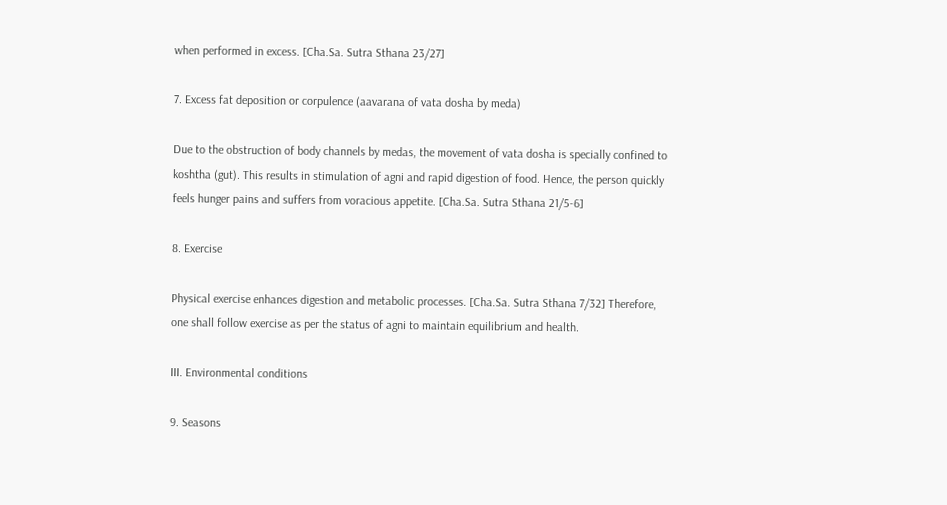when performed in excess. [Cha.Sa. Sutra Sthana 23/27]

7. Excess fat deposition or corpulence (aavarana of vata dosha by meda)

Due to the obstruction of body channels by medas, the movement of vata dosha is specially confined to koshtha (gut). This results in stimulation of agni and rapid digestion of food. Hence, the person quickly feels hunger pains and suffers from voracious appetite. [Cha.Sa. Sutra Sthana 21/5-6]

8. Exercise

Physical exercise enhances digestion and metabolic processes. [Cha.Sa. Sutra Sthana 7/32] Therefore, one shall follow exercise as per the status of agni to maintain equilibrium and health.

III. Environmental conditions

9. Seasons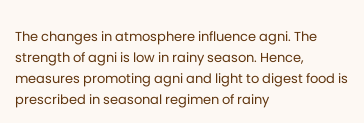The changes in atmosphere influence agni. The strength of agni is low in rainy season. Hence, measures promoting agni and light to digest food is prescribed in seasonal regimen of rainy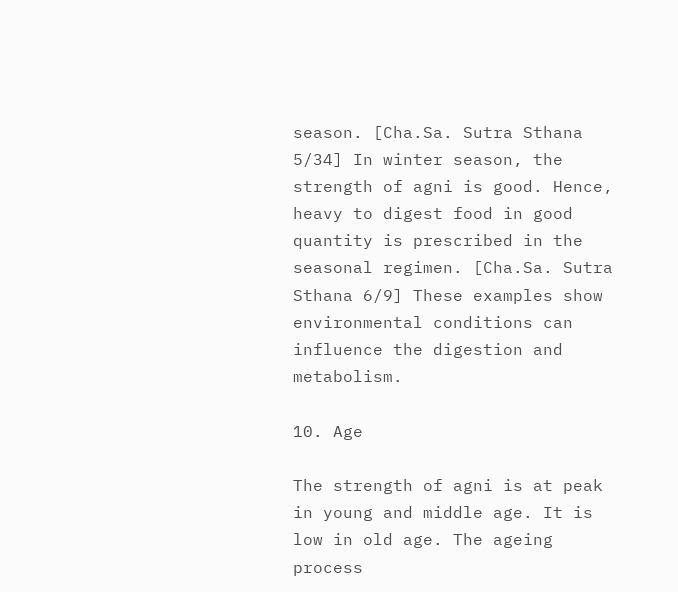season. [Cha.Sa. Sutra Sthana 5/34] In winter season, the strength of agni is good. Hence, heavy to digest food in good quantity is prescribed in the seasonal regimen. [Cha.Sa. Sutra Sthana 6/9] These examples show environmental conditions can influence the digestion and metabolism.

10. Age

The strength of agni is at peak in young and middle age. It is low in old age. The ageing process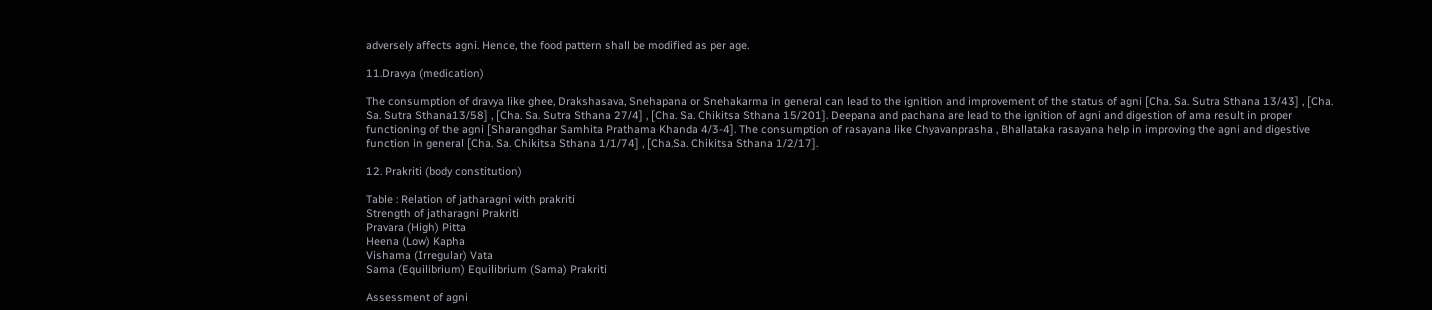adversely affects agni. Hence, the food pattern shall be modified as per age.

11.Dravya (medication)

The consumption of dravya like ghee, Drakshasava, Snehapana or Snehakarma in general can lead to the ignition and improvement of the status of agni [Cha. Sa. Sutra Sthana 13/43] , [Cha. Sa. Sutra Sthana13/58] , [Cha. Sa. Sutra Sthana 27/4] , [Cha. Sa. Chikitsa Sthana 15/201]. Deepana and pachana are lead to the ignition of agni and digestion of ama result in proper functioning of the agni [Sharangdhar Samhita Prathama Khanda 4/3-4]. The consumption of rasayana like Chyavanprasha , Bhallataka rasayana help in improving the agni and digestive function in general [Cha. Sa. Chikitsa Sthana 1/1/74] , [Cha.Sa. Chikitsa Sthana 1/2/17].

12. Prakriti (body constitution)

Table : Relation of jatharagni with prakriti
Strength of jatharagni Prakriti
Pravara (High) Pitta
Heena (Low) Kapha
Vishama (Irregular) Vata
Sama (Equilibrium) Equilibrium (Sama) Prakriti

Assessment of agni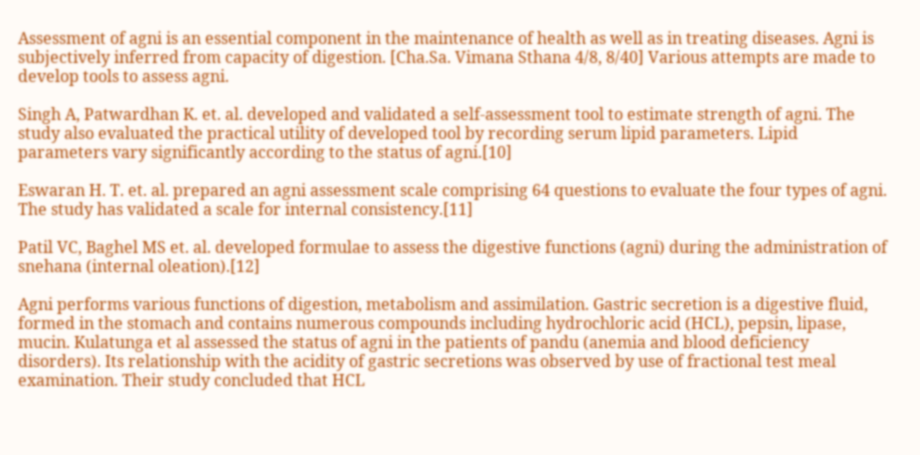Assessment of agni is an essential component in the maintenance of health as well as in treating diseases. Agni is subjectively inferred from capacity of digestion. [Cha.Sa. Vimana Sthana 4/8, 8/40] Various attempts are made to develop tools to assess agni.

Singh A, Patwardhan K. et. al. developed and validated a self-assessment tool to estimate strength of agni. The study also evaluated the practical utility of developed tool by recording serum lipid parameters. Lipid parameters vary significantly according to the status of agni.[10]

Eswaran H. T. et. al. prepared an agni assessment scale comprising 64 questions to evaluate the four types of agni. The study has validated a scale for internal consistency.[11]

Patil VC, Baghel MS et. al. developed formulae to assess the digestive functions (agni) during the administration of snehana (internal oleation).[12]

Agni performs various functions of digestion, metabolism and assimilation. Gastric secretion is a digestive fluid, formed in the stomach and contains numerous compounds including hydrochloric acid (HCL), pepsin, lipase, mucin. Kulatunga et al assessed the status of agni in the patients of pandu (anemia and blood deficiency disorders). Its relationship with the acidity of gastric secretions was observed by use of fractional test meal examination. Their study concluded that HCL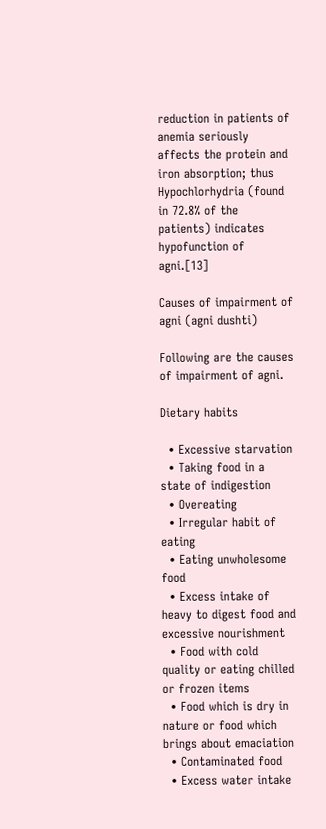reduction in patients of anemia seriously affects the protein and iron absorption; thus Hypochlorhydria (found in 72.8% of the patients) indicates hypofunction of agni.[13]

Causes of impairment of agni (agni dushti)

Following are the causes of impairment of agni.

Dietary habits

  • Excessive starvation
  • Taking food in a state of indigestion
  • Overeating
  • Irregular habit of eating
  • Eating unwholesome food
  • Excess intake of heavy to digest food and excessive nourishment
  • Food with cold quality or eating chilled or frozen items
  • Food which is dry in nature or food which brings about emaciation
  • Contaminated food
  • Excess water intake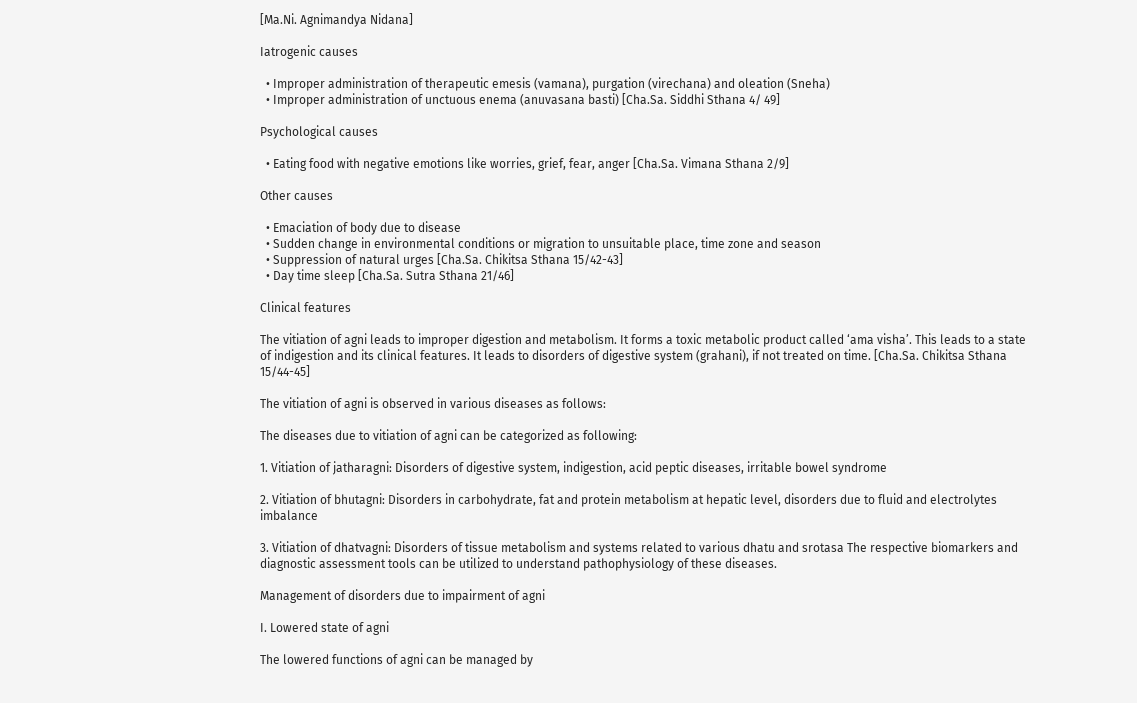[Ma.Ni. Agnimandya Nidana]

Iatrogenic causes

  • Improper administration of therapeutic emesis (vamana), purgation (virechana) and oleation (Sneha)
  • Improper administration of unctuous enema (anuvasana basti) [Cha.Sa. Siddhi Sthana 4/ 49]

Psychological causes

  • Eating food with negative emotions like worries, grief, fear, anger [Cha.Sa. Vimana Sthana 2/9]

Other causes

  • Emaciation of body due to disease
  • Sudden change in environmental conditions or migration to unsuitable place, time zone and season
  • Suppression of natural urges [Cha.Sa. Chikitsa Sthana 15/42-43]
  • Day time sleep [Cha.Sa. Sutra Sthana 21/46]

Clinical features

The vitiation of agni leads to improper digestion and metabolism. It forms a toxic metabolic product called ‘ama visha’. This leads to a state of indigestion and its clinical features. It leads to disorders of digestive system (grahani), if not treated on time. [Cha.Sa. Chikitsa Sthana 15/44-45]

The vitiation of agni is observed in various diseases as follows:

The diseases due to vitiation of agni can be categorized as following:

1. Vitiation of jatharagni: Disorders of digestive system, indigestion, acid peptic diseases, irritable bowel syndrome

2. Vitiation of bhutagni: Disorders in carbohydrate, fat and protein metabolism at hepatic level, disorders due to fluid and electrolytes imbalance

3. Vitiation of dhatvagni: Disorders of tissue metabolism and systems related to various dhatu and srotasa The respective biomarkers and diagnostic assessment tools can be utilized to understand pathophysiology of these diseases.

Management of disorders due to impairment of agni

I. Lowered state of agni

The lowered functions of agni can be managed by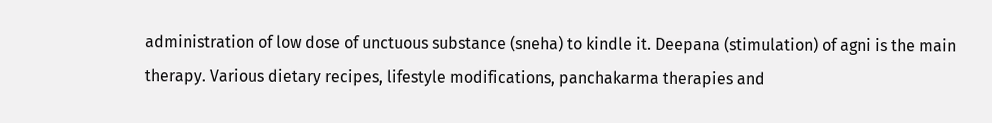administration of low dose of unctuous substance (sneha) to kindle it. Deepana (stimulation) of agni is the main therapy. Various dietary recipes, lifestyle modifications, panchakarma therapies and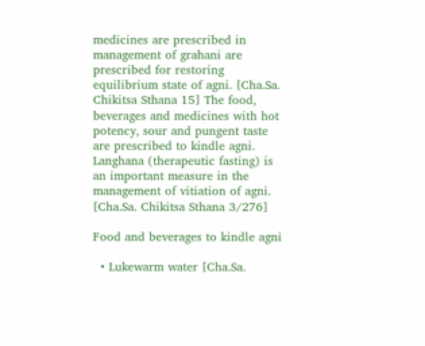medicines are prescribed in management of grahani are prescribed for restoring equilibrium state of agni. [Cha.Sa. Chikitsa Sthana 15] The food, beverages and medicines with hot potency, sour and pungent taste are prescribed to kindle agni. Langhana (therapeutic fasting) is an important measure in the management of vitiation of agni. [Cha.Sa. Chikitsa Sthana 3/276]

Food and beverages to kindle agni

  • Lukewarm water [Cha.Sa.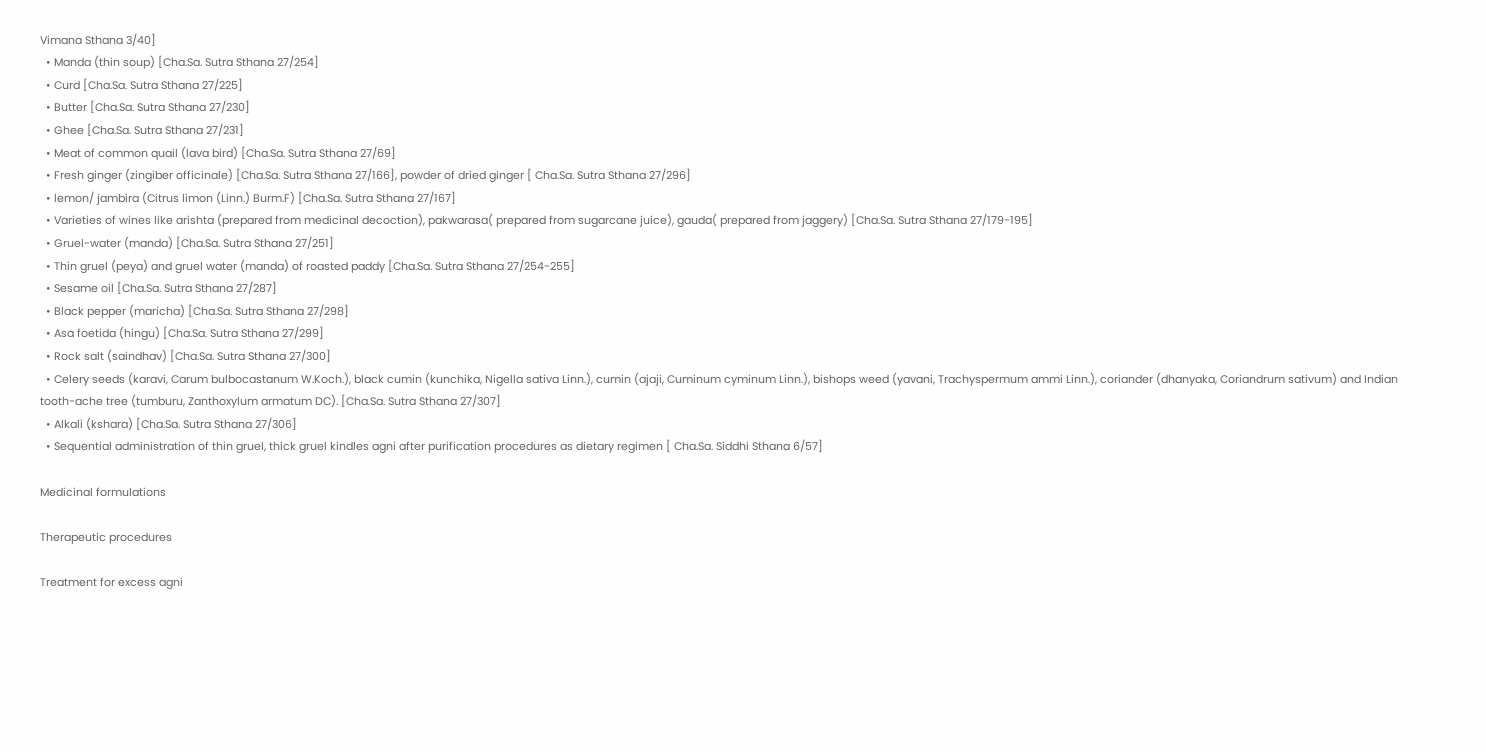Vimana Sthana 3/40]
  • Manda (thin soup) [Cha.Sa. Sutra Sthana 27/254]
  • Curd [Cha.Sa. Sutra Sthana 27/225]
  • Butter [Cha.Sa. Sutra Sthana 27/230]
  • Ghee [Cha.Sa. Sutra Sthana 27/231]
  • Meat of common quail (lava bird) [Cha.Sa. Sutra Sthana 27/69]
  • Fresh ginger (zingiber officinale) [Cha.Sa. Sutra Sthana 27/166], powder of dried ginger [ Cha.Sa. Sutra Sthana 27/296]
  • lemon/ jambira (Citrus limon (Linn.) Burm.F) [Cha.Sa. Sutra Sthana 27/167]
  • Varieties of wines like arishta (prepared from medicinal decoction), pakwarasa( prepared from sugarcane juice), gauda( prepared from jaggery) [Cha.Sa. Sutra Sthana 27/179-195]
  • Gruel-water (manda) [Cha.Sa. Sutra Sthana 27/251]
  • Thin gruel (peya) and gruel water (manda) of roasted paddy [Cha.Sa. Sutra Sthana 27/254-255]
  • Sesame oil [Cha.Sa. Sutra Sthana 27/287]
  • Black pepper (maricha) [Cha.Sa. Sutra Sthana 27/298]
  • Asa foetida (hingu) [Cha.Sa. Sutra Sthana 27/299]
  • Rock salt (saindhav) [Cha.Sa. Sutra Sthana 27/300]
  • Celery seeds (karavi, Carum bulbocastanum W.Koch.), black cumin (kunchika, Nigella sativa Linn.), cumin (ajaji, Cuminum cyminum Linn.), bishops weed (yavani, Trachyspermum ammi Linn.), coriander (dhanyaka, Coriandrum sativum) and Indian tooth-ache tree (tumburu, Zanthoxylum armatum DC). [Cha.Sa. Sutra Sthana 27/307]
  • Alkali (kshara) [Cha.Sa. Sutra Sthana 27/306]
  • Sequential administration of thin gruel, thick gruel kindles agni after purification procedures as dietary regimen [ Cha.Sa. Siddhi Sthana 6/57]

Medicinal formulations

Therapeutic procedures

Treatment for excess agni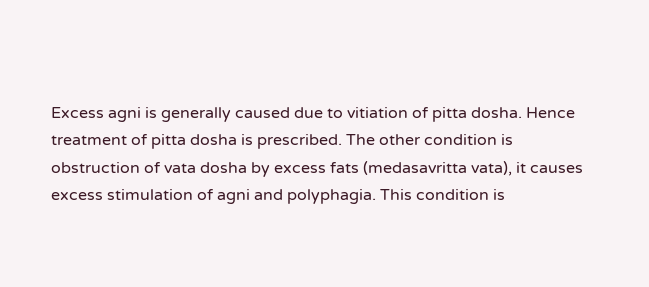Excess agni is generally caused due to vitiation of pitta dosha. Hence treatment of pitta dosha is prescribed. The other condition is obstruction of vata dosha by excess fats (medasavritta vata), it causes excess stimulation of agni and polyphagia. This condition is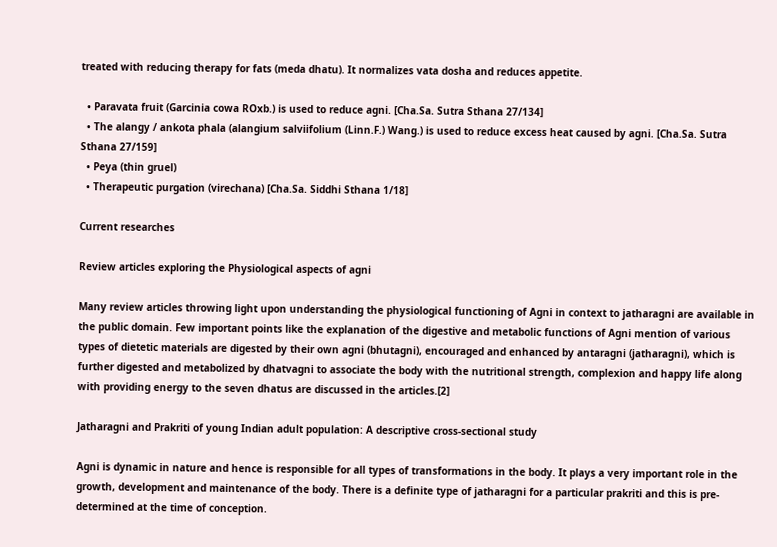treated with reducing therapy for fats (meda dhatu). It normalizes vata dosha and reduces appetite.

  • Paravata fruit (Garcinia cowa ROxb.) is used to reduce agni. [Cha.Sa. Sutra Sthana 27/134]
  • The alangy / ankota phala (alangium salviifolium (Linn.F.) Wang.) is used to reduce excess heat caused by agni. [Cha.Sa. Sutra Sthana 27/159]
  • Peya (thin gruel)
  • Therapeutic purgation (virechana) [Cha.Sa. Siddhi Sthana 1/18]

Current researches

Review articles exploring the Physiological aspects of agni

Many review articles throwing light upon understanding the physiological functioning of Agni in context to jatharagni are available in the public domain. Few important points like the explanation of the digestive and metabolic functions of Agni mention of various types of dietetic materials are digested by their own agni (bhutagni), encouraged and enhanced by antaragni (jatharagni), which is further digested and metabolized by dhatvagni to associate the body with the nutritional strength, complexion and happy life along with providing energy to the seven dhatus are discussed in the articles.[2]

Jatharagni and Prakriti of young Indian adult population: A descriptive cross-sectional study

Agni is dynamic in nature and hence is responsible for all types of transformations in the body. It plays a very important role in the growth, development and maintenance of the body. There is a definite type of jatharagni for a particular prakriti and this is pre-determined at the time of conception.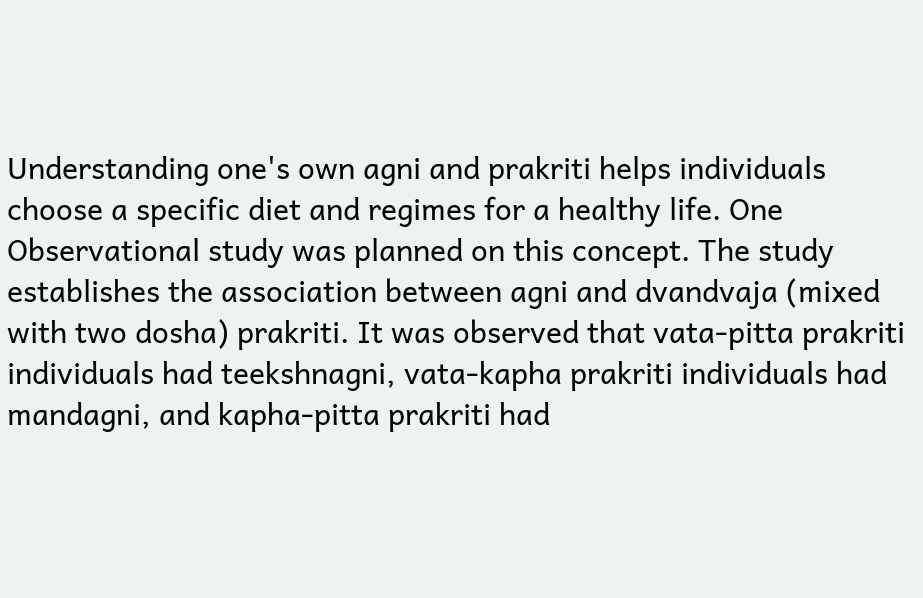Understanding one's own agni and prakriti helps individuals choose a specific diet and regimes for a healthy life. One Observational study was planned on this concept. The study establishes the association between agni and dvandvaja (mixed with two dosha) prakriti. It was observed that vata-pitta prakriti individuals had teekshnagni, vata-kapha prakriti individuals had mandagni, and kapha-pitta prakriti had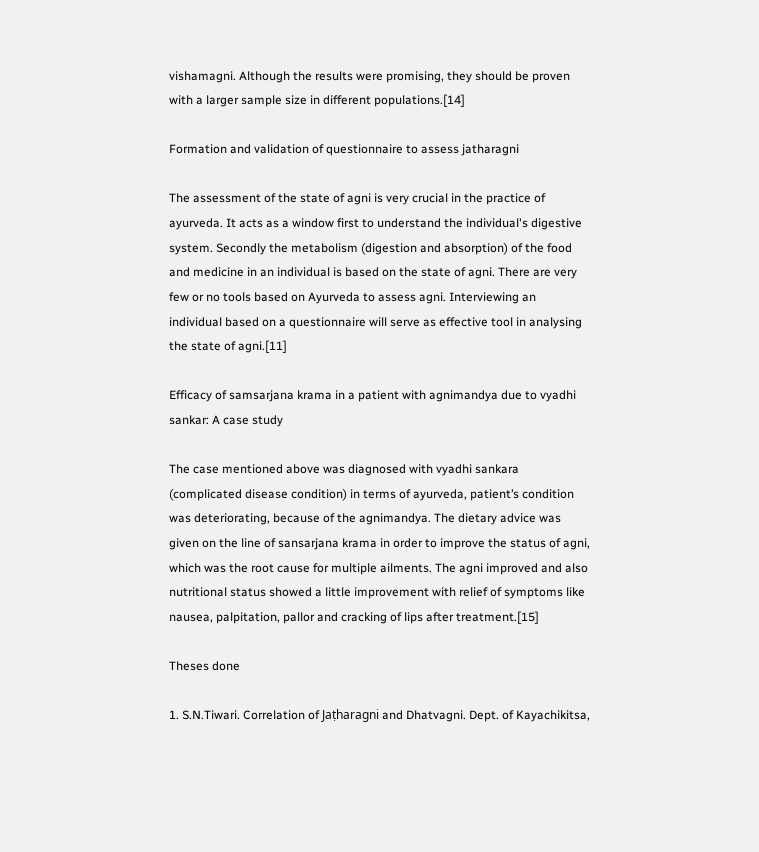vishamagni. Although the results were promising, they should be proven with a larger sample size in different populations.[14]

Formation and validation of questionnaire to assess jatharagni

The assessment of the state of agni is very crucial in the practice of ayurveda. It acts as a window first to understand the individual's digestive system. Secondly the metabolism (digestion and absorption) of the food and medicine in an individual is based on the state of agni. There are very few or no tools based on Ayurveda to assess agni. Interviewing an individual based on a questionnaire will serve as effective tool in analysing the state of agni.[11]

Efficacy of samsarjana krama in a patient with agnimandya due to vyadhi sankar: A case study

The case mentioned above was diagnosed with vyadhi sankara (complicated disease condition) in terms of ayurveda, patient’s condition was deteriorating, because of the agnimandya. The dietary advice was given on the line of sansarjana krama in order to improve the status of agni, which was the root cause for multiple ailments. The agni improved and also nutritional status showed a little improvement with relief of symptoms like nausea, palpitation, pallor and cracking of lips after treatment.[15]

Theses done

1. S.N.Tiwari. Correlation of Jaṭharagni and Dhatvagni. Dept. of Kayachikitsa,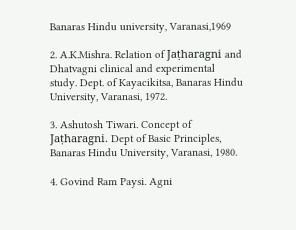Banaras Hindu university, Varanasi,1969

2. A.K.Mishra. Relation of Jaṭharagni and Dhatvagni clinical and experimental study. Dept. of Kayacikitsa, Banaras Hindu University, Varanasi, 1972.

3. Ashutosh Tiwari. Concept of Jaṭharagni. Dept of Basic Principles, Banaras Hindu University, Varanasi, 1980.

4. Govind Ram Paysi. Agni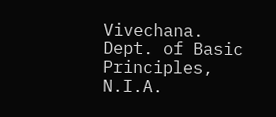Vivechana. Dept. of Basic Principles, N.I.A.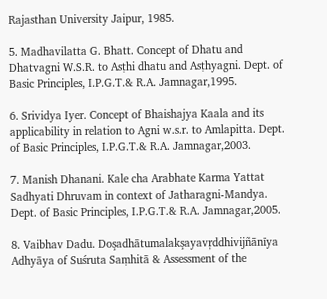Rajasthan University Jaipur, 1985.

5. Madhavilatta G. Bhatt. Concept of Dhatu and Dhatvagni W.S.R. to Asṭhi dhatu and Asṭhyagni. Dept. of Basic Principles, I.P.G.T.& R.A. Jamnagar,1995.

6. Srividya Iyer. Concept of Bhaishajya Kaala and its applicability in relation to Agni w.s.r. to Amlapitta. Dept. of Basic Principles, I.P.G.T.& R.A. Jamnagar,2003.

7. Manish Dhanani. Kale cha Arabhate Karma Yattat Sadhyati Dhruvam in context of Jatharagni-Mandya. Dept. of Basic Principles, I.P.G.T.& R.A. Jamnagar,2005.

8. Vaibhav Dadu. Doşadhātumalakşayavŗddhivijñānīya Adhyāya of Suśruta Saṃhitā & Assessment of the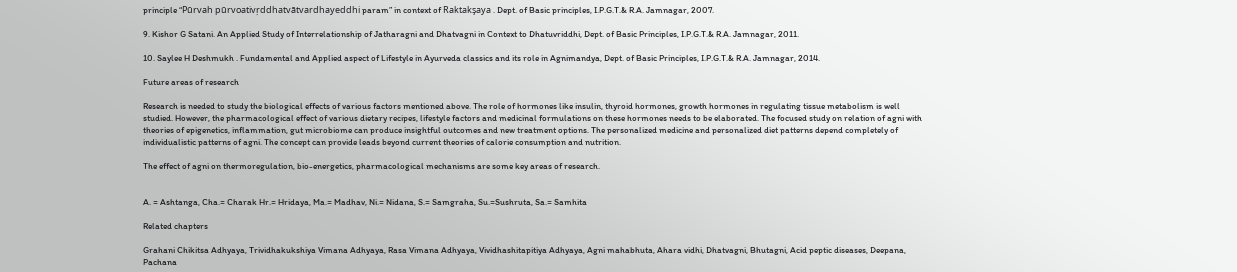principle “Pūrvah pūrvoativŗddhatvātvardhayeddhi param” in context of Raktakşaya . Dept. of Basic principles, I.P.G.T.& R.A. Jamnagar, 2007.

9. Kishor G Satani. An Applied Study of Interrelationship of Jatharagni and Dhatvagni in Context to Dhatuvriddhi, Dept. of Basic Principles, I.P.G.T.& R.A. Jamnagar, 2011.

10. Saylee H Deshmukh . Fundamental and Applied aspect of Lifestyle in Ayurveda classics and its role in Agnimandya, Dept. of Basic Principles, I.P.G.T.& R.A. Jamnagar, 2014.

Future areas of research

Research is needed to study the biological effects of various factors mentioned above. The role of hormones like insulin, thyroid hormones, growth hormones in regulating tissue metabolism is well studied. However, the pharmacological effect of various dietary recipes, lifestyle factors and medicinal formulations on these hormones needs to be elaborated. The focused study on relation of agni with theories of epigenetics, inflammation, gut microbiome can produce insightful outcomes and new treatment options. The personalized medicine and personalized diet patterns depend completely of individualistic patterns of agni. The concept can provide leads beyond current theories of calorie consumption and nutrition.

The effect of agni on thermoregulation, bio-energetics, pharmacological mechanisms are some key areas of research.


A. = Ashtanga, Cha.= Charak Hr.= Hridaya, Ma.= Madhav, Ni.= Nidana, S.= Samgraha, Su.=Sushruta, Sa.= Samhita

Related chapters

Grahani Chikitsa Adhyaya, Trividhakukshiya Vimana Adhyaya, Rasa Vimana Adhyaya, Vividhashitapitiya Adhyaya, Agni mahabhuta, Ahara vidhi, Dhatvagni, Bhutagni, Acid peptic diseases, Deepana, Pachana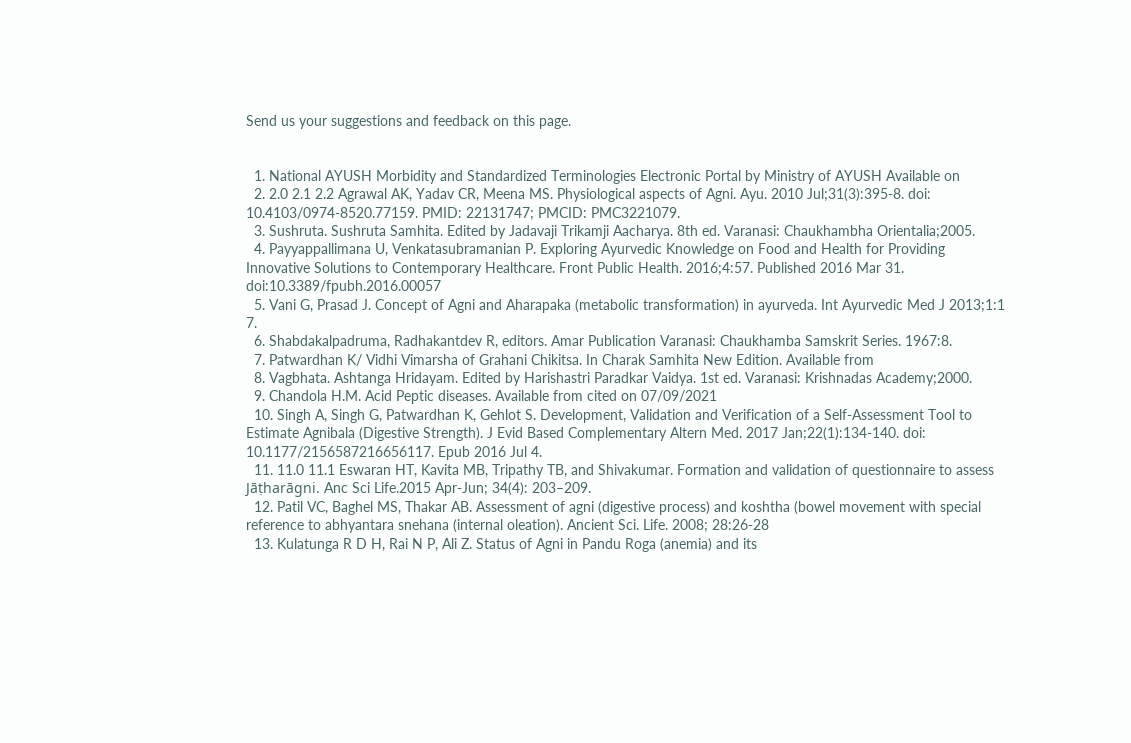Send us your suggestions and feedback on this page.


  1. National AYUSH Morbidity and Standardized Terminologies Electronic Portal by Ministry of AYUSH Available on
  2. 2.0 2.1 2.2 Agrawal AK, Yadav CR, Meena MS. Physiological aspects of Agni. Ayu. 2010 Jul;31(3):395-8. doi: 10.4103/0974-8520.77159. PMID: 22131747; PMCID: PMC3221079.
  3. Sushruta. Sushruta Samhita. Edited by Jadavaji Trikamji Aacharya. 8th ed. Varanasi: Chaukhambha Orientalia;2005.
  4. Payyappallimana U, Venkatasubramanian P. Exploring Ayurvedic Knowledge on Food and Health for Providing Innovative Solutions to Contemporary Healthcare. Front Public Health. 2016;4:57. Published 2016 Mar 31. doi:10.3389/fpubh.2016.00057
  5. Vani G, Prasad J. Concept of Agni and Aharapaka (metabolic transformation) in ayurveda. Int Ayurvedic Med J 2013;1:1 7.
  6. Shabdakalpadruma, Radhakantdev R, editors. Amar Publication Varanasi: Chaukhamba Samskrit Series. 1967:8.
  7. Patwardhan K/ Vidhi Vimarsha of Grahani Chikitsa. In Charak Samhita New Edition. Available from
  8. Vagbhata. Ashtanga Hridayam. Edited by Harishastri Paradkar Vaidya. 1st ed. Varanasi: Krishnadas Academy;2000.
  9. Chandola H.M. Acid Peptic diseases. Available from cited on 07/09/2021
  10. Singh A, Singh G, Patwardhan K, Gehlot S. Development, Validation and Verification of a Self-Assessment Tool to Estimate Agnibala (Digestive Strength). J Evid Based Complementary Altern Med. 2017 Jan;22(1):134-140. doi: 10.1177/2156587216656117. Epub 2016 Jul 4.
  11. 11.0 11.1 Eswaran HT, Kavita MB, Tripathy TB, and Shivakumar. Formation and validation of questionnaire to assess Jāṭharāgni. Anc Sci Life.2015 Apr-Jun; 34(4): 203–209.
  12. Patil VC, Baghel MS, Thakar AB. Assessment of agni (digestive process) and koshtha (bowel movement with special reference to abhyantara snehana (internal oleation). Ancient Sci. Life. 2008; 28:26-28
  13. Kulatunga R D H, Rai N P, Ali Z. Status of Agni in Pandu Roga (anemia) and its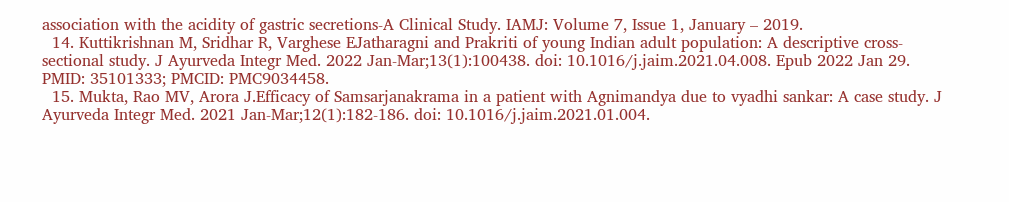association with the acidity of gastric secretions-A Clinical Study. IAMJ: Volume 7, Issue 1, January – 2019.
  14. Kuttikrishnan M, Sridhar R, Varghese EJatharagni and Prakriti of young Indian adult population: A descriptive cross-sectional study. J Ayurveda Integr Med. 2022 Jan-Mar;13(1):100438. doi: 10.1016/j.jaim.2021.04.008. Epub 2022 Jan 29. PMID: 35101333; PMCID: PMC9034458.
  15. Mukta, Rao MV, Arora J.Efficacy of Samsarjanakrama in a patient with Agnimandya due to vyadhi sankar: A case study. J Ayurveda Integr Med. 2021 Jan-Mar;12(1):182-186. doi: 10.1016/j.jaim.2021.01.004.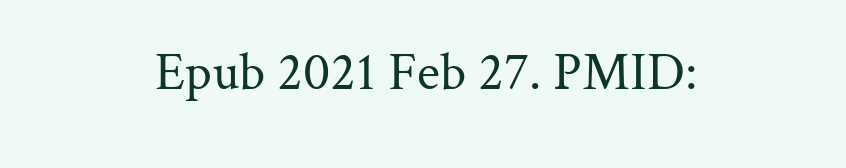Epub 2021 Feb 27. PMID: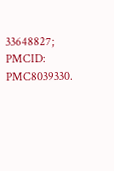33648827; PMCID: PMC8039330.